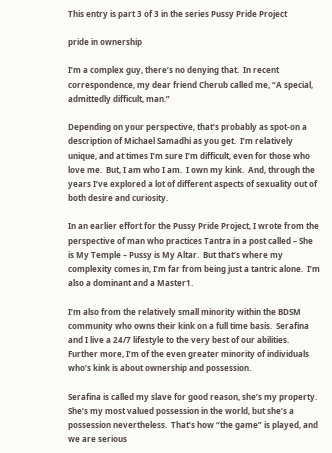This entry is part 3 of 3 in the series Pussy Pride Project

pride in ownership

I’m a complex guy, there’s no denying that.  In recent correspondence, my dear friend Cherub called me, “A special, admittedly difficult, man.”

Depending on your perspective, that’s probably as spot-on a description of Michael Samadhi as you get.  I’m relatively unique, and at times I’m sure I’m difficult, even for those who love me.  But, I am who I am.  I own my kink.  And, through the years I’ve explored a lot of different aspects of sexuality out of both desire and curiosity.

In an earlier effort for the Pussy Pride Project, I wrote from the perspective of man who practices Tantra in a post called – She is My Temple – Pussy is My Altar.  But that’s where my complexity comes in, I’m far from being just a tantric alone.  I’m also a dominant and a Master1.

I’m also from the relatively small minority within the BDSM community who owns their kink on a full time basis.  Serafina and I live a 24/7 lifestyle to the very best of our abilities.  Further more, I’m of the even greater minority of individuals who’s kink is about ownership and possession.

Serafina is called my slave for good reason, she’s my property.  She’s my most valued possession in the world, but she’s a possession nevertheless.  That’s how “the game” is played, and we are serious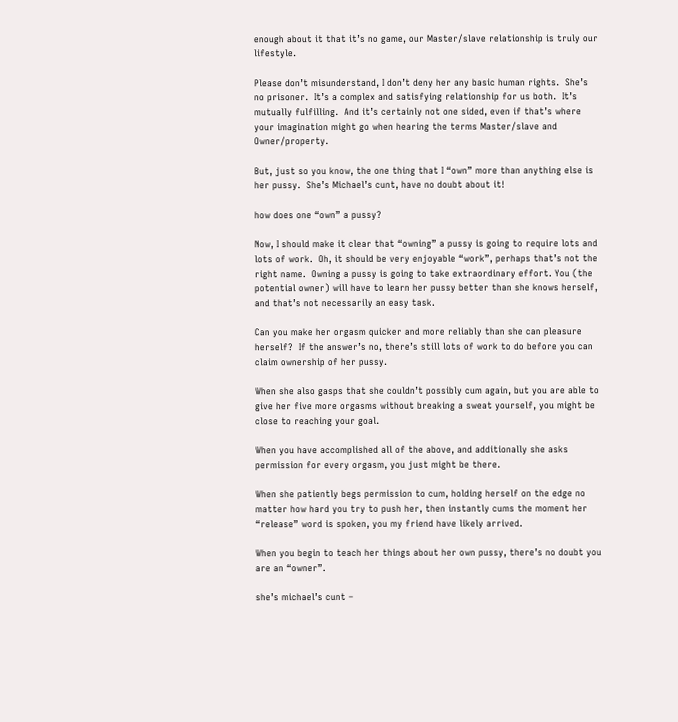enough about it that it’s no game, our Master/slave relationship is truly our lifestyle.

Please don’t misunderstand, I don’t deny her any basic human rights.  She’s no prisoner.  It’s a complex and satisfying relationship for us both.  It’s mutually fulfilling.  And it’s certainly not one sided, even if that’s where your imagination might go when hearing the terms Master/slave and Owner/property.

But, just so you know, the one thing that I “own” more than anything else is her pussy.  She’s Michael’s cunt, have no doubt about it!

how does one “own” a pussy?

Now, I should make it clear that “owning” a pussy is going to require lots and lots of work.  Oh, it should be very enjoyable “work”, perhaps that’s not the right name.  Owning a pussy is going to take extraordinary effort. You (the potential owner) will have to learn her pussy better than she knows herself, and that’s not necessarily an easy task.

Can you make her orgasm quicker and more reliably than she can pleasure herself?  If the answer’s no, there’s still lots of work to do before you can claim ownership of her pussy.

When she also gasps that she couldn’t possibly cum again, but you are able to give her five more orgasms without breaking a sweat yourself, you might be close to reaching your goal.

When you have accomplished all of the above, and additionally she asks permission for every orgasm, you just might be there.

When she patiently begs permission to cum, holding herself on the edge no matter how hard you try to push her, then instantly cums the moment her “release” word is spoken, you my friend have likely arrived.

When you begin to teach her things about her own pussy, there’s no doubt you are an “owner”.

she’s michael’s cunt –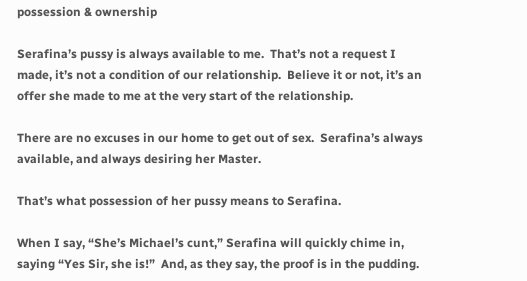possession & ownership

Serafina’s pussy is always available to me.  That’s not a request I made, it’s not a condition of our relationship.  Believe it or not, it’s an offer she made to me at the very start of the relationship.

There are no excuses in our home to get out of sex.  Serafina’s always available, and always desiring her Master.

That’s what possession of her pussy means to Serafina.

When I say, “She’s Michael’s cunt,” Serafina will quickly chime in, saying “Yes Sir, she is!”  And, as they say, the proof is in the pudding.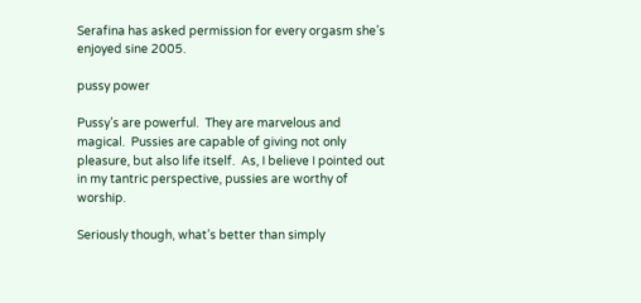Serafina has asked permission for every orgasm she’s enjoyed sine 2005.

pussy power

Pussy’s are powerful.  They are marvelous and magical.  Pussies are capable of giving not only pleasure, but also life itself.  As, I believe I pointed out in my tantric perspective, pussies are worthy of worship.

Seriously though, what’s better than simply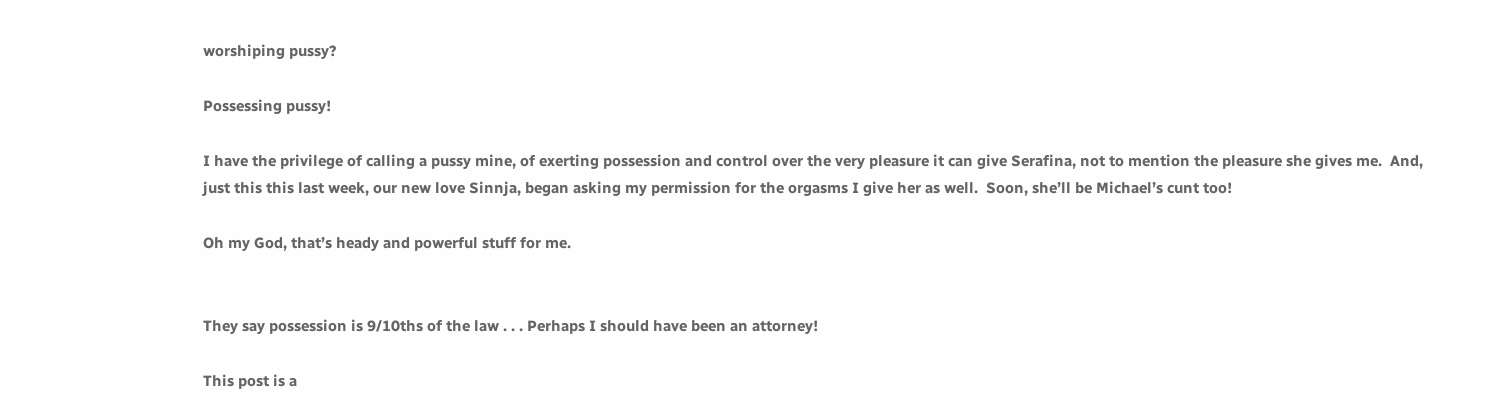worshiping pussy?

Possessing pussy!

I have the privilege of calling a pussy mine, of exerting possession and control over the very pleasure it can give Serafina, not to mention the pleasure she gives me.  And, just this this last week, our new love Sinnja, began asking my permission for the orgasms I give her as well.  Soon, she’ll be Michael’s cunt too!

Oh my God, that’s heady and powerful stuff for me.


They say possession is 9/10ths of the law . . . Perhaps I should have been an attorney!

This post is a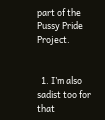part of the Pussy Pride Project.


  1. I’m also sadist too for that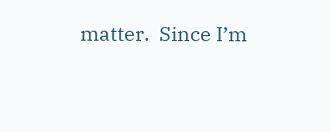matter.  Since I’m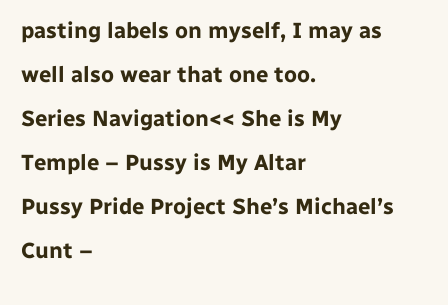pasting labels on myself, I may as well also wear that one too.
Series Navigation<< She is My Temple – Pussy is My Altar
Pussy Pride Project She’s Michael’s Cunt –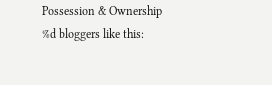Possession & Ownership
%d bloggers like this: